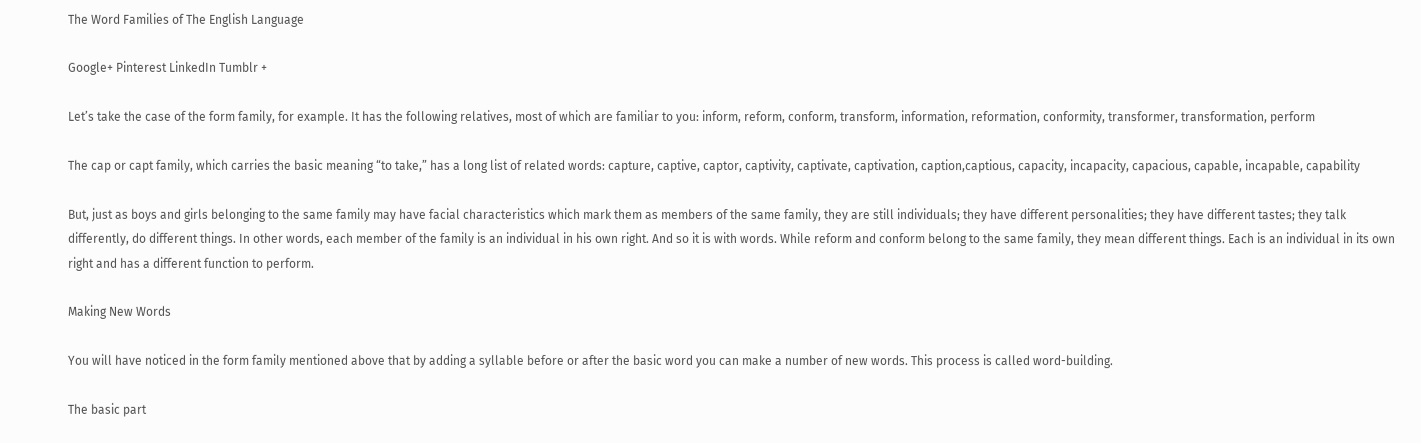The Word Families of The English Language

Google+ Pinterest LinkedIn Tumblr +

Let’s take the case of the form family, for example. It has the following relatives, most of which are familiar to you: inform, reform, conform, transform, information, reformation, conformity, transformer, transformation, perform

The cap or capt family, which carries the basic meaning “to take,” has a long list of related words: capture, captive, captor, captivity, captivate, captivation, caption,captious, capacity, incapacity, capacious, capable, incapable, capability

But, just as boys and girls belonging to the same family may have facial characteristics which mark them as members of the same family, they are still individuals; they have different personalities; they have different tastes; they talk differently, do different things. In other words, each member of the family is an individual in his own right. And so it is with words. While reform and conform belong to the same family, they mean different things. Each is an individual in its own right and has a different function to perform.

Making New Words

You will have noticed in the form family mentioned above that by adding a syllable before or after the basic word you can make a number of new words. This process is called word-building.

The basic part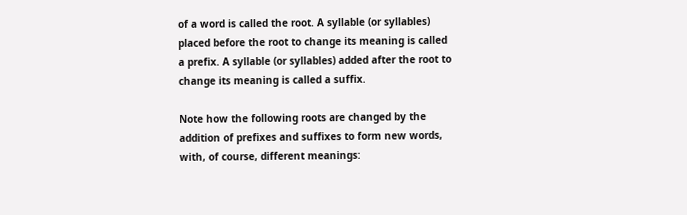of a word is called the root. A syllable (or syllables) placed before the root to change its meaning is called a prefix. A syllable (or syllables) added after the root to change its meaning is called a suffix.

Note how the following roots are changed by the addition of prefixes and suffixes to form new words, with, of course, different meanings: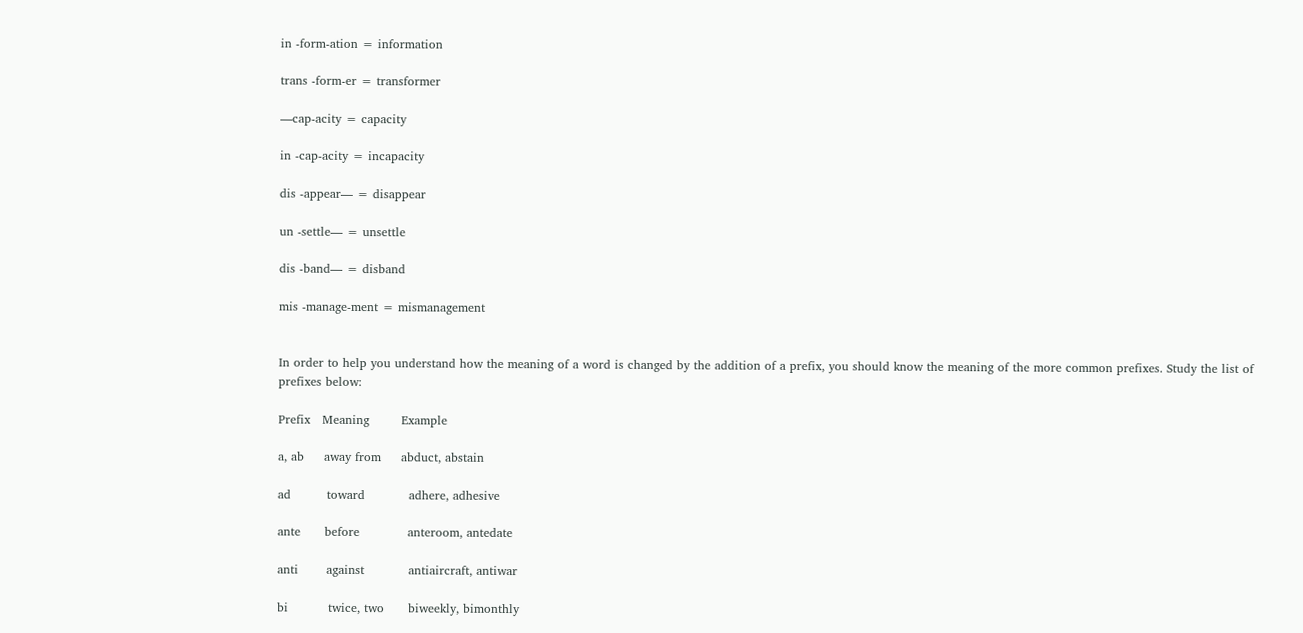in -form-ation = information

trans -form-er = transformer

—cap-acity = capacity

in -cap-acity = incapacity

dis -appear— = disappear

un -settle— = unsettle

dis -band— = disband

mis -manage-ment = mismanagement


In order to help you understand how the meaning of a word is changed by the addition of a prefix, you should know the meaning of the more common prefixes. Study the list of prefixes below:

Prefix   Meaning        Example

a, ab     away from     abduct, abstain

ad         toward           adhere, adhesive

ante      before            anteroom, antedate

anti       against           antiaircraft, antiwar

bi          twice, two      biweekly, bimonthly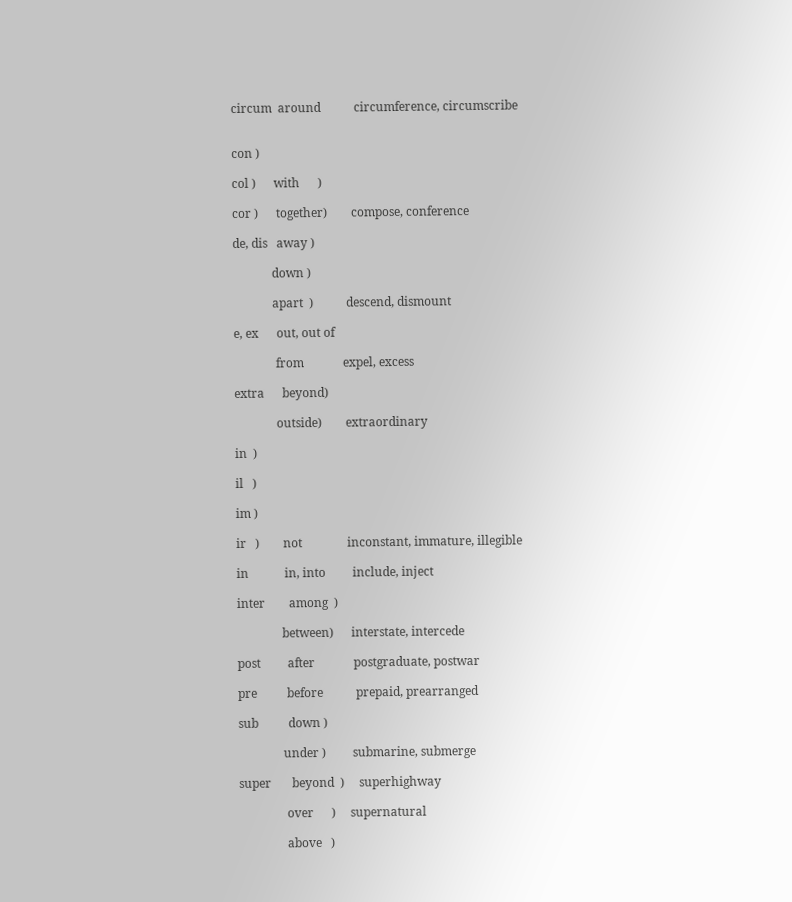circum  around           circumference, circumscribe


con )

col )      with      )

cor )      together)        compose, conference

de, dis   away )

             down )

             apart  )           descend, dismount

e, ex      out, out of

              from             expel, excess

extra      beyond)

              outside)        extraordinary

in  )

il   )

im )

ir   )        not               inconstant, immature, illegible

in            in, into         include, inject

inter        among  )

               between)      interstate, intercede

post         after             postgraduate, postwar

pre          before           prepaid, prearranged

sub          down )

               under )         submarine, submerge

super       beyond  )     superhighway

                over      )     supernatural

                above   )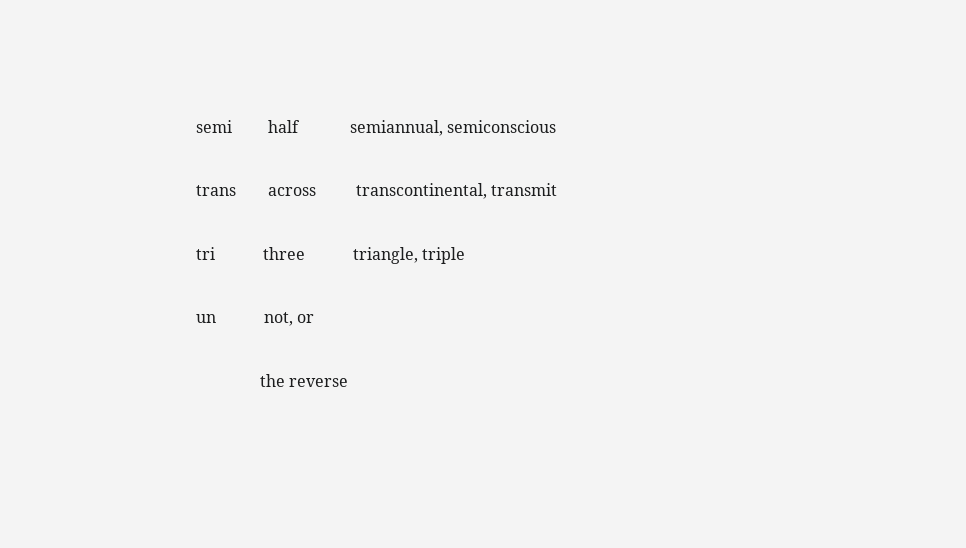semi         half             semiannual, semiconscious

trans        across          transcontinental, transmit

tri            three            triangle, triple

un            not, or

                the reverse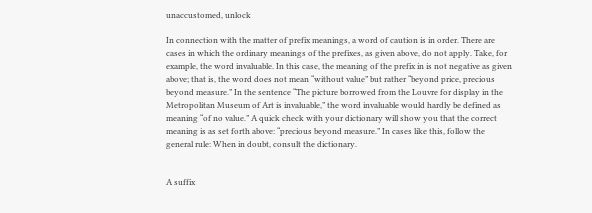unaccustomed, unlock

In connection with the matter of prefix meanings, a word of caution is in order. There are cases in which the ordinary meanings of the prefixes, as given above, do not apply. Take, for example, the word invaluable. In this case, the meaning of the prefix in is not negative as given above; that is, the word does not mean “without value” but rather “beyond price, precious beyond measure.” In the sentence “The picture borrowed from the Louvre for display in the Metropolitan Museum of Art is invaluable,” the word invaluable would hardly be defined as meaning “of no value.” A quick check with your dictionary will show you that the correct meaning is as set forth above: “precious beyond measure.” In cases like this, follow the general rule: When in doubt, consult the dictionary.


A suffix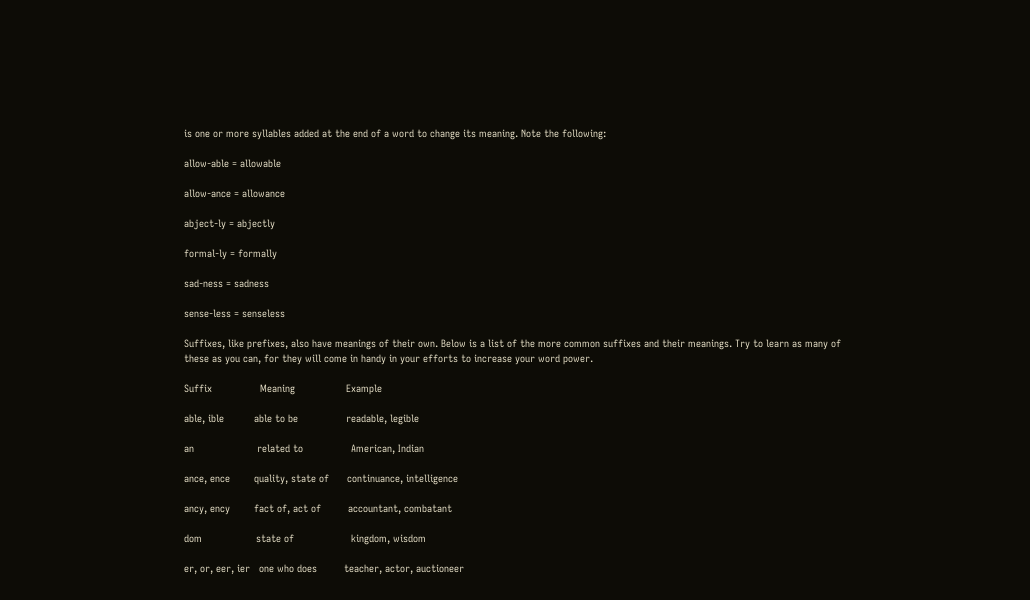is one or more syllables added at the end of a word to change its meaning. Note the following:

allow-able = allowable

allow-ance = allowance

abject-ly = abjectly

formal-ly = formally

sad-ness = sadness

sense-less = senseless

Suffixes, like prefixes, also have meanings of their own. Below is a list of the more common suffixes and their meanings. Try to learn as many of these as you can, for they will come in handy in your efforts to increase your word power.

Suffix                Meaning                 Example

able, ible          able to be                readable, legible

an                     related to                American, Indian

ance, ence        quality, state of      continuance, intelligence

ancy, ency        fact of, act of         accountant, combatant

dom                  state of                   kingdom, wisdom

er, or, eer, ier   one who does         teacher, actor, auctioneer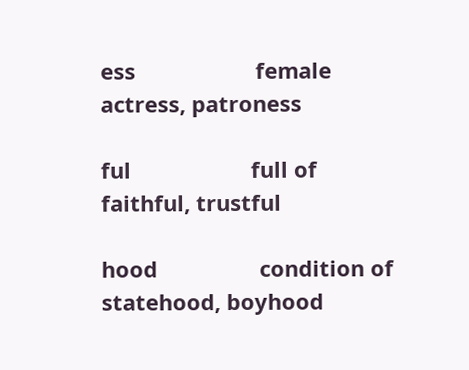ess                    female                    actress, patroness

ful                    full of                      faithful, trustful

hood                 condition of            statehood, boyhood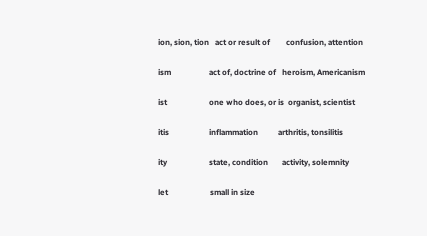ion, sion, tion   act or result of        confusion, attention

ism                   act of, doctrine of   heroism, Americanism

ist                     one who does, or is  organist, scientist

itis                    inflammation          arthritis, tonsilitis

ity                     state, condition       activity, solemnity

let                     small in size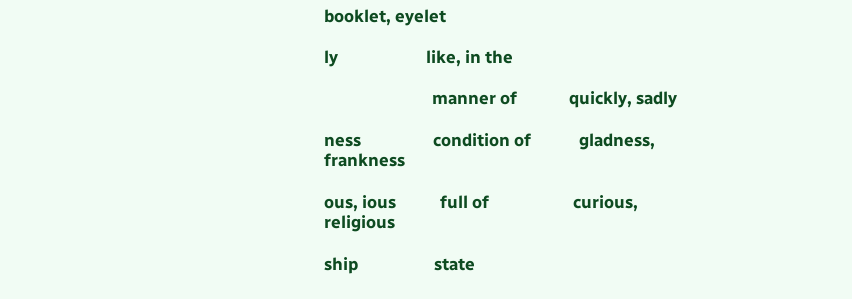booklet, eyelet

ly                      like, in the

                           manner of             quickly, sadly

ness                  condition of            gladness, frankness

ous, ious           full of                     curious, religious

ship                   state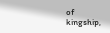of                   kingship,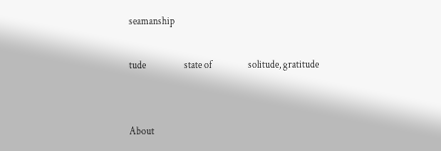seamanship

tude                   state of                  solitude, gratitude


About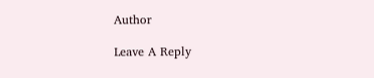Author

Leave A Reply